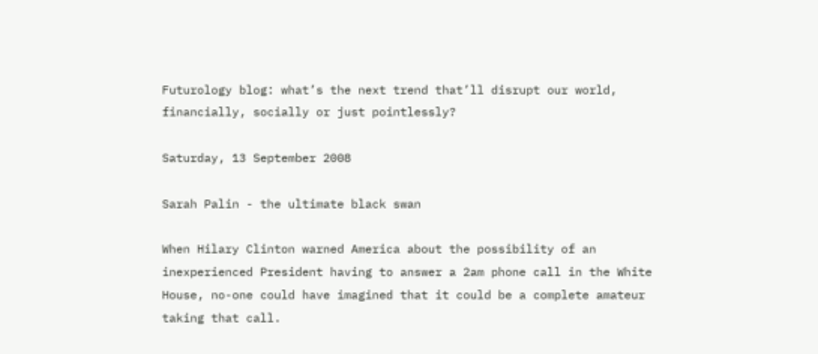Futurology blog: what’s the next trend that’ll disrupt our world, financially, socially or just pointlessly?

Saturday, 13 September 2008

Sarah Palin - the ultimate black swan

When Hilary Clinton warned America about the possibility of an inexperienced President having to answer a 2am phone call in the White House, no-one could have imagined that it could be a complete amateur taking that call.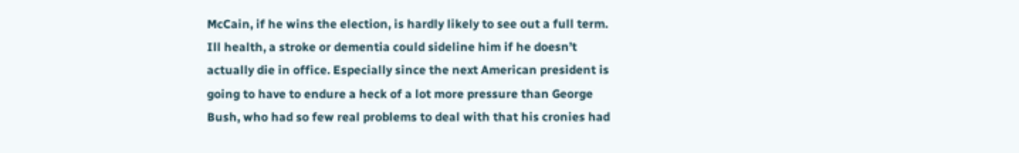McCain, if he wins the election, is hardly likely to see out a full term. Ill health, a stroke or dementia could sideline him if he doesn’t actually die in office. Especially since the next American president is going to have to endure a heck of a lot more pressure than George Bush, who had so few real problems to deal with that his cronies had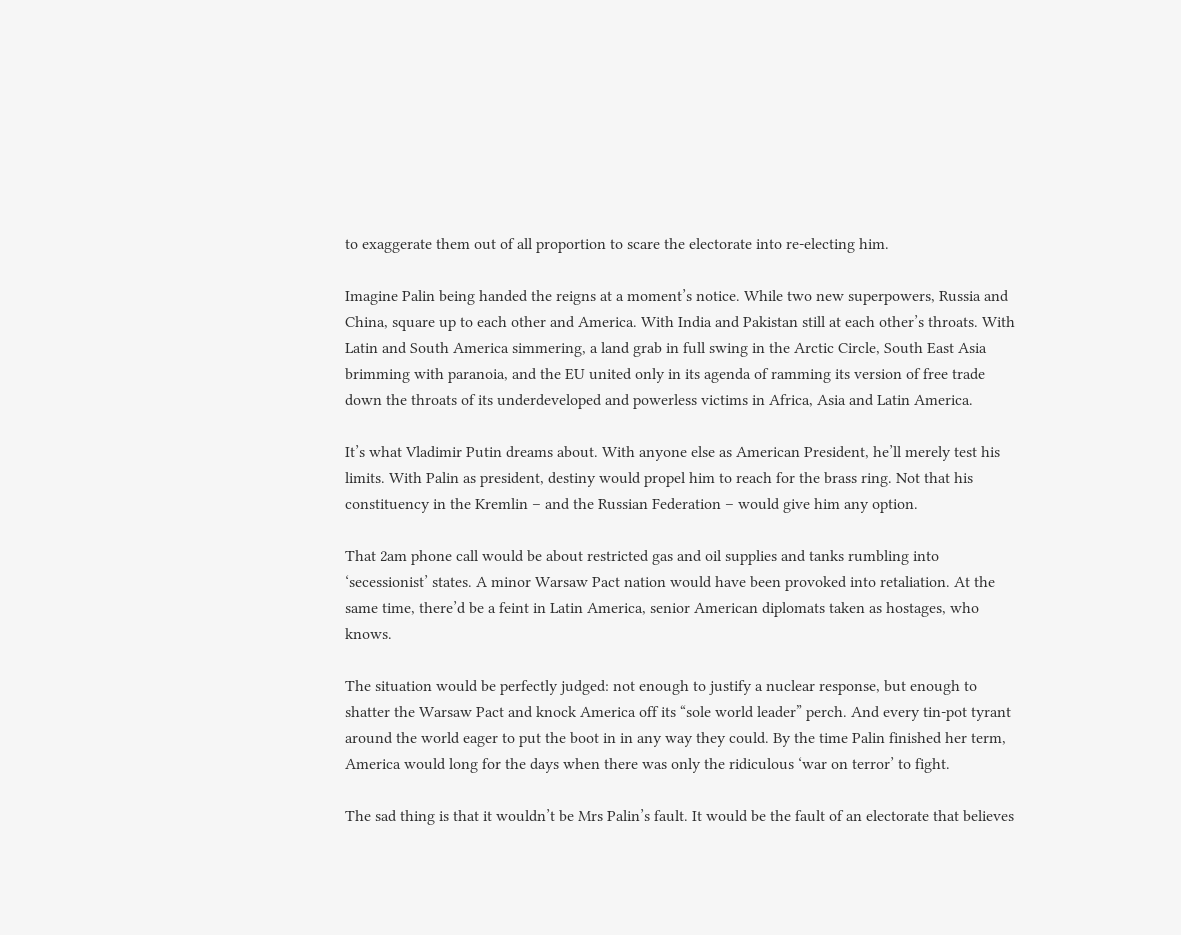to exaggerate them out of all proportion to scare the electorate into re-electing him.

Imagine Palin being handed the reigns at a moment’s notice. While two new superpowers, Russia and China, square up to each other and America. With India and Pakistan still at each other’s throats. With Latin and South America simmering, a land grab in full swing in the Arctic Circle, South East Asia brimming with paranoia, and the EU united only in its agenda of ramming its version of free trade down the throats of its underdeveloped and powerless victims in Africa, Asia and Latin America.

It’s what Vladimir Putin dreams about. With anyone else as American President, he’ll merely test his limits. With Palin as president, destiny would propel him to reach for the brass ring. Not that his constituency in the Kremlin – and the Russian Federation – would give him any option.

That 2am phone call would be about restricted gas and oil supplies and tanks rumbling into ‘secessionist’ states. A minor Warsaw Pact nation would have been provoked into retaliation. At the same time, there’d be a feint in Latin America, senior American diplomats taken as hostages, who knows.

The situation would be perfectly judged: not enough to justify a nuclear response, but enough to shatter the Warsaw Pact and knock America off its “sole world leader” perch. And every tin-pot tyrant around the world eager to put the boot in in any way they could. By the time Palin finished her term, America would long for the days when there was only the ridiculous ‘war on terror’ to fight.

The sad thing is that it wouldn’t be Mrs Palin’s fault. It would be the fault of an electorate that believes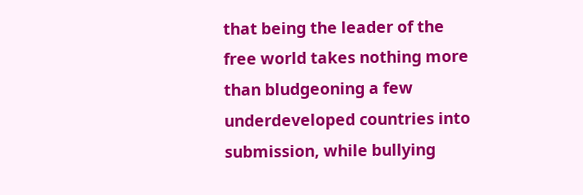that being the leader of the free world takes nothing more than bludgeoning a few underdeveloped countries into submission, while bullying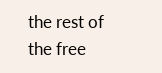the rest of the free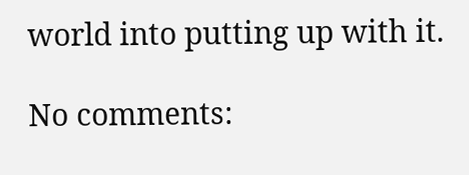world into putting up with it.

No comments: